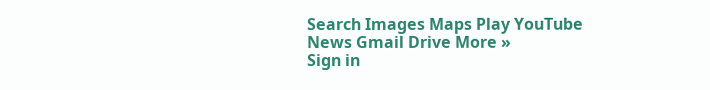Search Images Maps Play YouTube News Gmail Drive More »
Sign in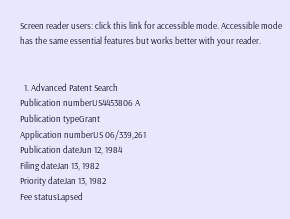Screen reader users: click this link for accessible mode. Accessible mode has the same essential features but works better with your reader.


  1. Advanced Patent Search
Publication numberUS4453806 A
Publication typeGrant
Application numberUS 06/339,261
Publication dateJun 12, 1984
Filing dateJan 13, 1982
Priority dateJan 13, 1982
Fee statusLapsed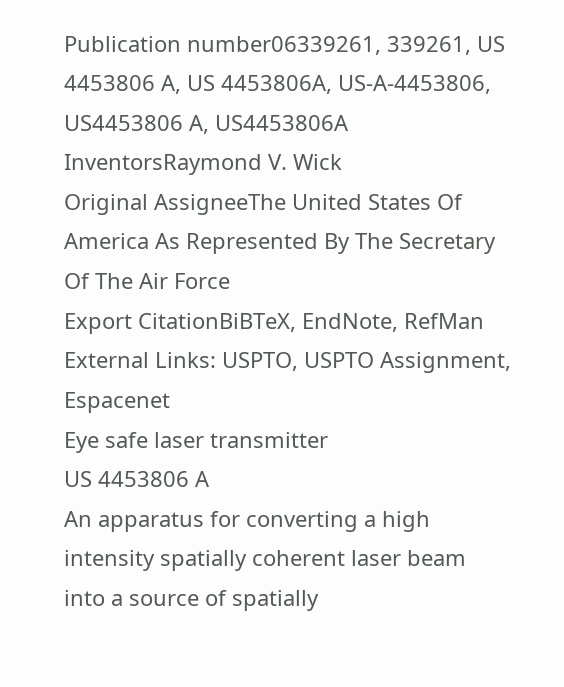Publication number06339261, 339261, US 4453806 A, US 4453806A, US-A-4453806, US4453806 A, US4453806A
InventorsRaymond V. Wick
Original AssigneeThe United States Of America As Represented By The Secretary Of The Air Force
Export CitationBiBTeX, EndNote, RefMan
External Links: USPTO, USPTO Assignment, Espacenet
Eye safe laser transmitter
US 4453806 A
An apparatus for converting a high intensity spatially coherent laser beam into a source of spatially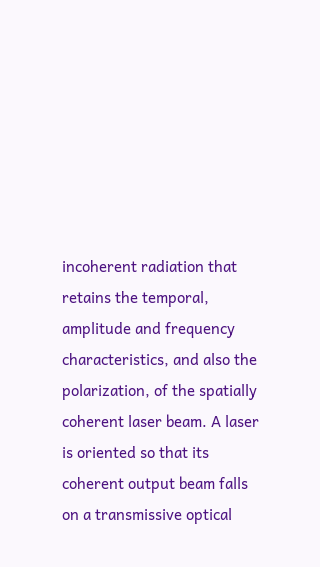incoherent radiation that retains the temporal, amplitude and frequency characteristics, and also the polarization, of the spatially coherent laser beam. A laser is oriented so that its coherent output beam falls on a transmissive optical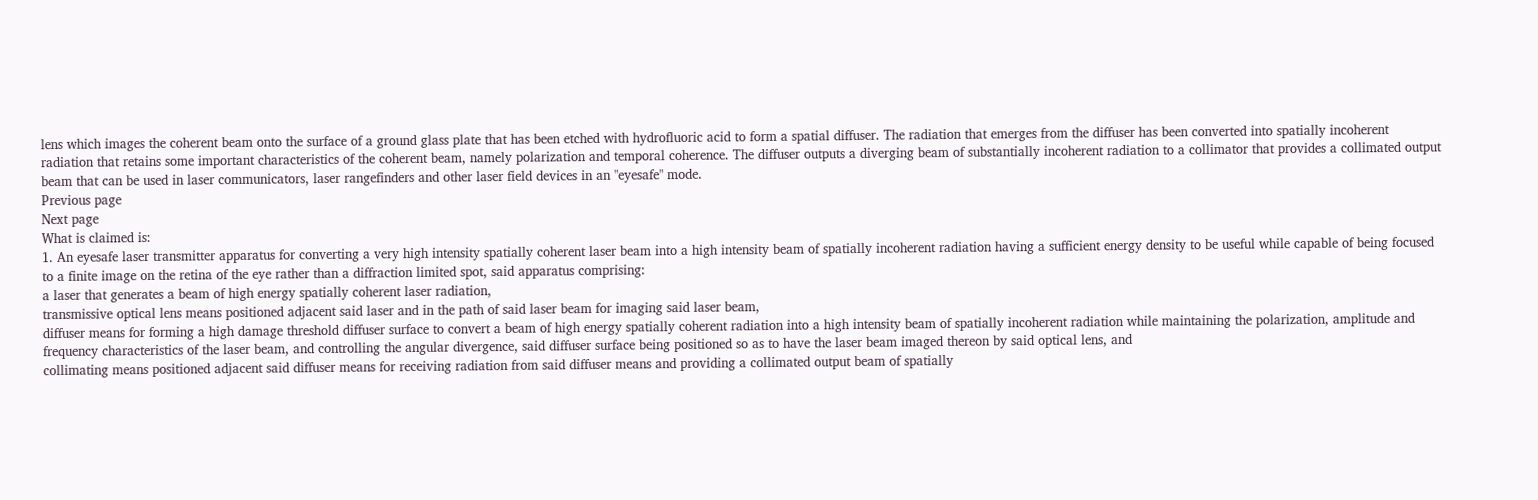lens which images the coherent beam onto the surface of a ground glass plate that has been etched with hydrofluoric acid to form a spatial diffuser. The radiation that emerges from the diffuser has been converted into spatially incoherent radiation that retains some important characteristics of the coherent beam, namely polarization and temporal coherence. The diffuser outputs a diverging beam of substantially incoherent radiation to a collimator that provides a collimated output beam that can be used in laser communicators, laser rangefinders and other laser field devices in an "eyesafe" mode.
Previous page
Next page
What is claimed is:
1. An eyesafe laser transmitter apparatus for converting a very high intensity spatially coherent laser beam into a high intensity beam of spatially incoherent radiation having a sufficient energy density to be useful while capable of being focused to a finite image on the retina of the eye rather than a diffraction limited spot, said apparatus comprising:
a laser that generates a beam of high energy spatially coherent laser radiation,
transmissive optical lens means positioned adjacent said laser and in the path of said laser beam for imaging said laser beam,
diffuser means for forming a high damage threshold diffuser surface to convert a beam of high energy spatially coherent radiation into a high intensity beam of spatially incoherent radiation while maintaining the polarization, amplitude and frequency characteristics of the laser beam, and controlling the angular divergence, said diffuser surface being positioned so as to have the laser beam imaged thereon by said optical lens, and
collimating means positioned adjacent said diffuser means for receiving radiation from said diffuser means and providing a collimated output beam of spatially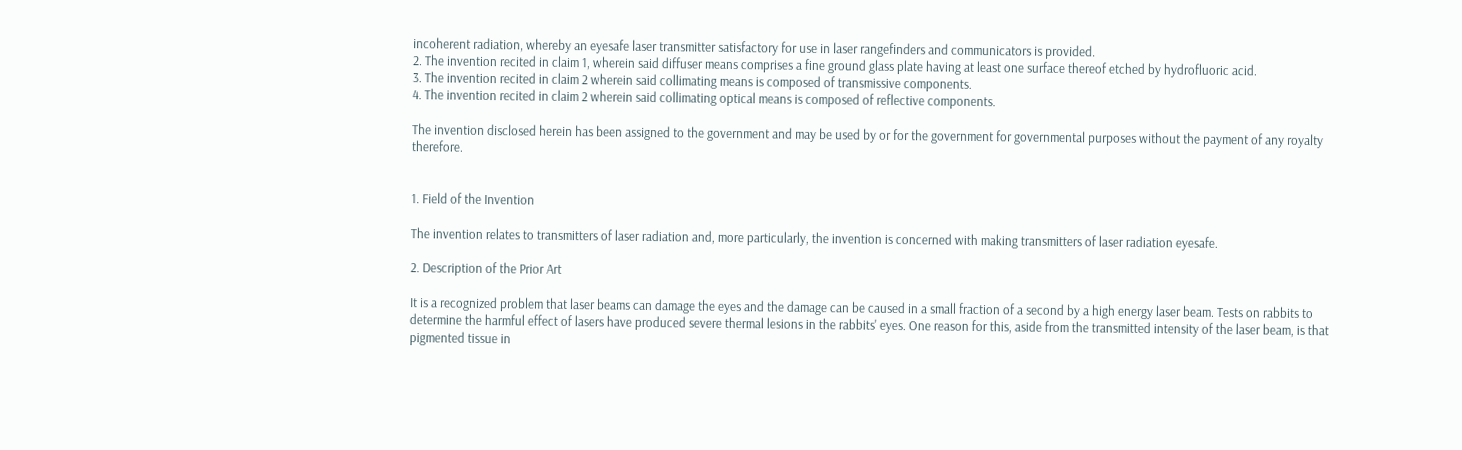incoherent radiation, whereby an eyesafe laser transmitter satisfactory for use in laser rangefinders and communicators is provided.
2. The invention recited in claim 1, wherein said diffuser means comprises a fine ground glass plate having at least one surface thereof etched by hydrofluoric acid.
3. The invention recited in claim 2 wherein said collimating means is composed of transmissive components.
4. The invention recited in claim 2 wherein said collimating optical means is composed of reflective components.

The invention disclosed herein has been assigned to the government and may be used by or for the government for governmental purposes without the payment of any royalty therefore.


1. Field of the Invention

The invention relates to transmitters of laser radiation and, more particularly, the invention is concerned with making transmitters of laser radiation eyesafe.

2. Description of the Prior Art

It is a recognized problem that laser beams can damage the eyes and the damage can be caused in a small fraction of a second by a high energy laser beam. Tests on rabbits to determine the harmful effect of lasers have produced severe thermal lesions in the rabbits' eyes. One reason for this, aside from the transmitted intensity of the laser beam, is that pigmented tissue in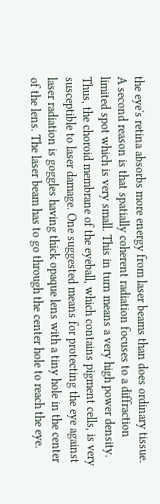the eye's retina absorbs more energy from laser beams than does ordinary tissue. A second reason is that spatially coherent radiation focuses to a diffraction limited spot which is very small. This in turn means a very high power density. Thus, the choroid membrane of the eyeball, which contains pigment cells, is very susceptible to laser damage. One suggested means for protecting the eye against laser radiation is goggles having thick opaque lens with a tiny hole in the center of the lens. The laser beam has to go through the center hole to reach the eye.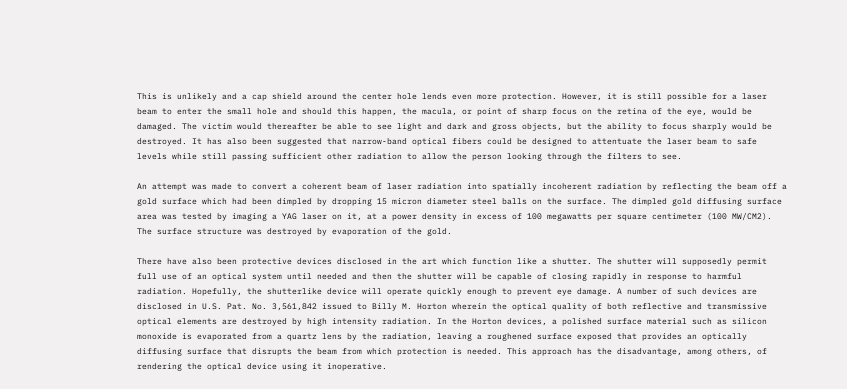This is unlikely and a cap shield around the center hole lends even more protection. However, it is still possible for a laser beam to enter the small hole and should this happen, the macula, or point of sharp focus on the retina of the eye, would be damaged. The victim would thereafter be able to see light and dark and gross objects, but the ability to focus sharply would be destroyed. It has also been suggested that narrow-band optical fibers could be designed to attentuate the laser beam to safe levels while still passing sufficient other radiation to allow the person looking through the filters to see.

An attempt was made to convert a coherent beam of laser radiation into spatially incoherent radiation by reflecting the beam off a gold surface which had been dimpled by dropping 15 micron diameter steel balls on the surface. The dimpled gold diffusing surface area was tested by imaging a YAG laser on it, at a power density in excess of 100 megawatts per square centimeter (100 MW/CM2). The surface structure was destroyed by evaporation of the gold.

There have also been protective devices disclosed in the art which function like a shutter. The shutter will supposedly permit full use of an optical system until needed and then the shutter will be capable of closing rapidly in response to harmful radiation. Hopefully, the shutterlike device will operate quickly enough to prevent eye damage. A number of such devices are disclosed in U.S. Pat. No. 3,561,842 issued to Billy M. Horton wherein the optical quality of both reflective and transmissive optical elements are destroyed by high intensity radiation. In the Horton devices, a polished surface material such as silicon monoxide is evaporated from a quartz lens by the radiation, leaving a roughened surface exposed that provides an optically diffusing surface that disrupts the beam from which protection is needed. This approach has the disadvantage, among others, of rendering the optical device using it inoperative.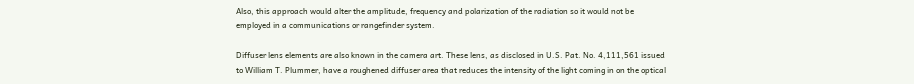Also, this approach would alter the amplitude, frequency and polarization of the radiation so it would not be employed in a communications or rangefinder system.

Diffuser lens elements are also known in the camera art. These lens, as disclosed in U.S. Pat. No. 4,111,561 issued to William T. Plummer, have a roughened diffuser area that reduces the intensity of the light coming in on the optical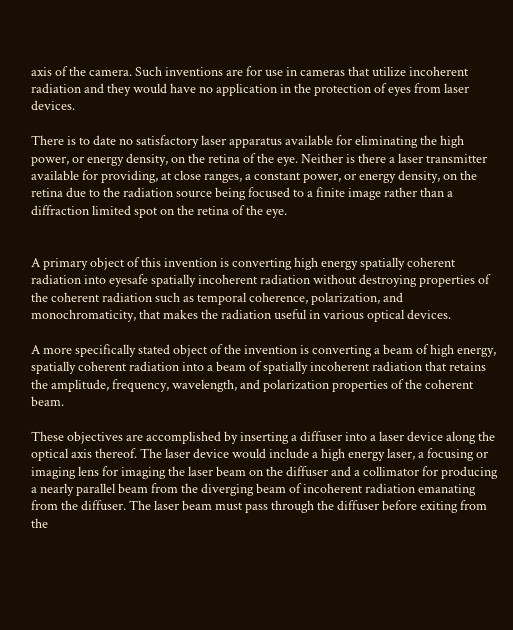axis of the camera. Such inventions are for use in cameras that utilize incoherent radiation and they would have no application in the protection of eyes from laser devices.

There is to date no satisfactory laser apparatus available for eliminating the high power, or energy density, on the retina of the eye. Neither is there a laser transmitter available for providing, at close ranges, a constant power, or energy density, on the retina due to the radiation source being focused to a finite image rather than a diffraction limited spot on the retina of the eye.


A primary object of this invention is converting high energy spatially coherent radiation into eyesafe spatially incoherent radiation without destroying properties of the coherent radiation such as temporal coherence, polarization, and monochromaticity, that makes the radiation useful in various optical devices.

A more specifically stated object of the invention is converting a beam of high energy, spatially coherent radiation into a beam of spatially incoherent radiation that retains the amplitude, frequency, wavelength, and polarization properties of the coherent beam.

These objectives are accomplished by inserting a diffuser into a laser device along the optical axis thereof. The laser device would include a high energy laser, a focusing or imaging lens for imaging the laser beam on the diffuser and a collimator for producing a nearly parallel beam from the diverging beam of incoherent radiation emanating from the diffuser. The laser beam must pass through the diffuser before exiting from the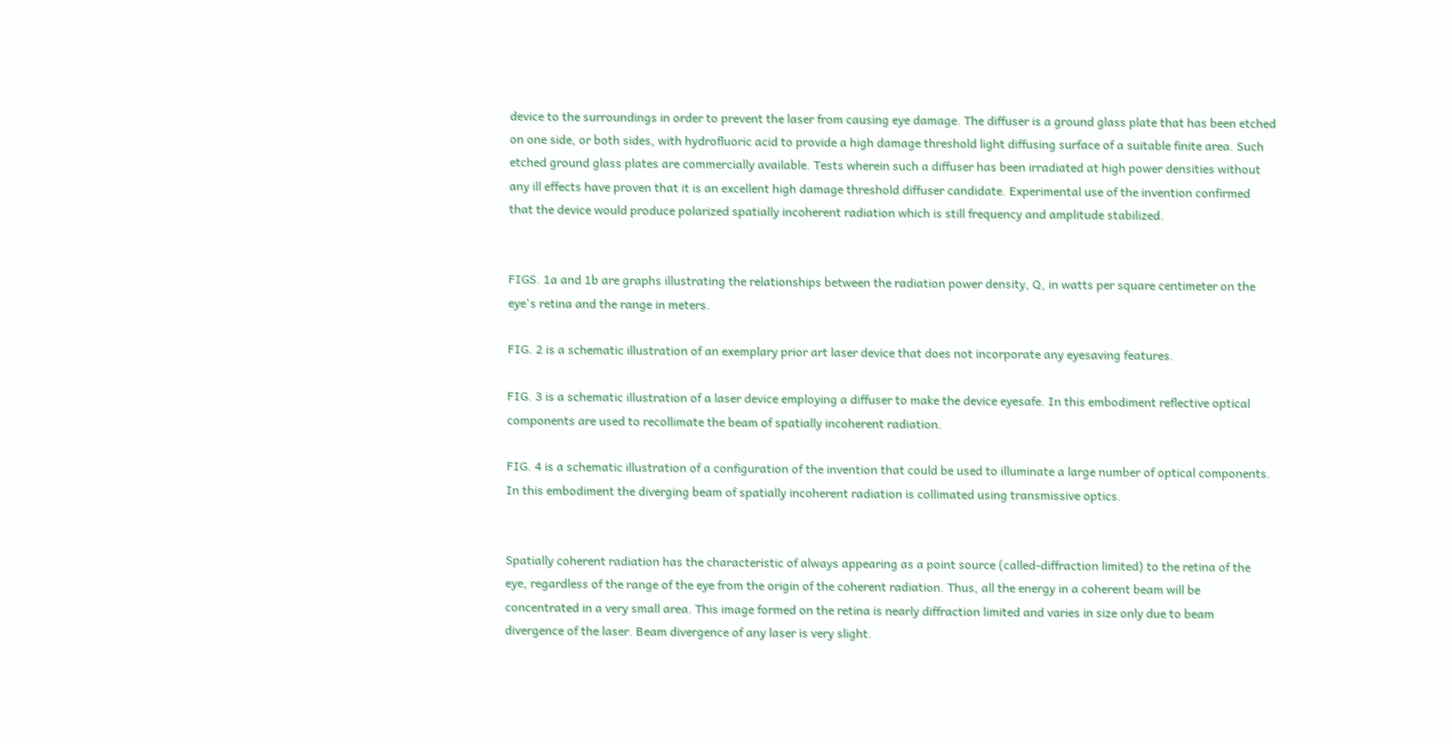device to the surroundings in order to prevent the laser from causing eye damage. The diffuser is a ground glass plate that has been etched on one side, or both sides, with hydrofluoric acid to provide a high damage threshold light diffusing surface of a suitable finite area. Such etched ground glass plates are commercially available. Tests wherein such a diffuser has been irradiated at high power densities without any ill effects have proven that it is an excellent high damage threshold diffuser candidate. Experimental use of the invention confirmed that the device would produce polarized spatially incoherent radiation which is still frequency and amplitude stabilized.


FIGS. 1a and 1b are graphs illustrating the relationships between the radiation power density, Q, in watts per square centimeter on the eye's retina and the range in meters.

FIG. 2 is a schematic illustration of an exemplary prior art laser device that does not incorporate any eyesaving features.

FIG. 3 is a schematic illustration of a laser device employing a diffuser to make the device eyesafe. In this embodiment reflective optical components are used to recollimate the beam of spatially incoherent radiation.

FIG. 4 is a schematic illustration of a configuration of the invention that could be used to illuminate a large number of optical components. In this embodiment the diverging beam of spatially incoherent radiation is collimated using transmissive optics.


Spatially coherent radiation has the characteristic of always appearing as a point source (called-diffraction limited) to the retina of the eye, regardless of the range of the eye from the origin of the coherent radiation. Thus, all the energy in a coherent beam will be concentrated in a very small area. This image formed on the retina is nearly diffraction limited and varies in size only due to beam divergence of the laser. Beam divergence of any laser is very slight.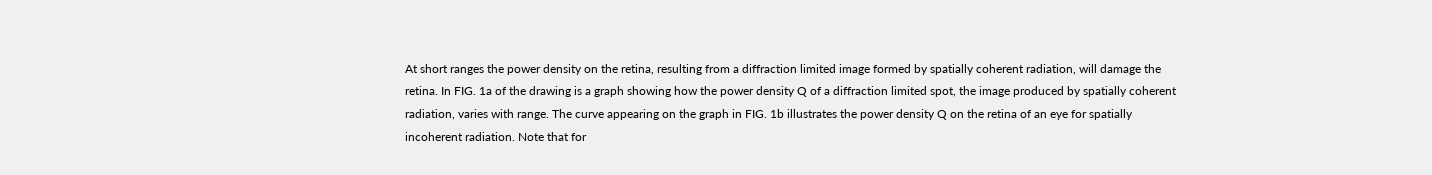At short ranges the power density on the retina, resulting from a diffraction limited image formed by spatially coherent radiation, will damage the retina. In FIG. 1a of the drawing is a graph showing how the power density Q of a diffraction limited spot, the image produced by spatially coherent radiation, varies with range. The curve appearing on the graph in FIG. 1b illustrates the power density Q on the retina of an eye for spatially incoherent radiation. Note that for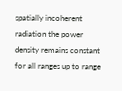spatially incoherent radiation the power density remains constant for all ranges up to range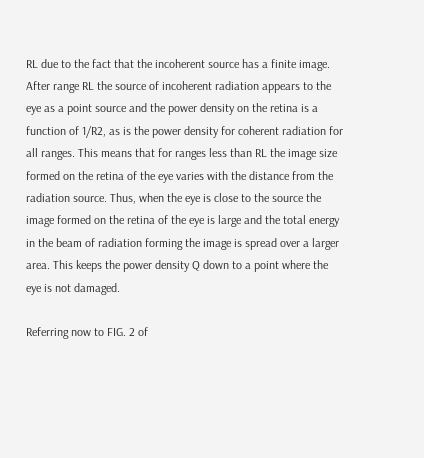RL due to the fact that the incoherent source has a finite image. After range RL the source of incoherent radiation appears to the eye as a point source and the power density on the retina is a function of 1/R2, as is the power density for coherent radiation for all ranges. This means that for ranges less than RL the image size formed on the retina of the eye varies with the distance from the radiation source. Thus, when the eye is close to the source the image formed on the retina of the eye is large and the total energy in the beam of radiation forming the image is spread over a larger area. This keeps the power density Q down to a point where the eye is not damaged.

Referring now to FIG. 2 of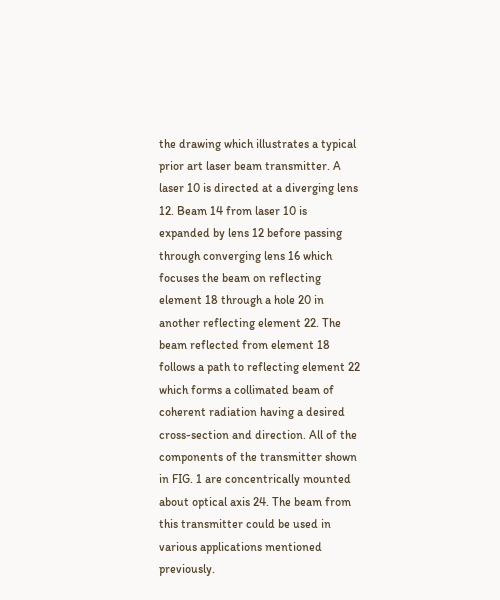the drawing which illustrates a typical prior art laser beam transmitter. A laser 10 is directed at a diverging lens 12. Beam 14 from laser 10 is expanded by lens 12 before passing through converging lens 16 which focuses the beam on reflecting element 18 through a hole 20 in another reflecting element 22. The beam reflected from element 18 follows a path to reflecting element 22 which forms a collimated beam of coherent radiation having a desired cross-section and direction. All of the components of the transmitter shown in FIG. 1 are concentrically mounted about optical axis 24. The beam from this transmitter could be used in various applications mentioned previously.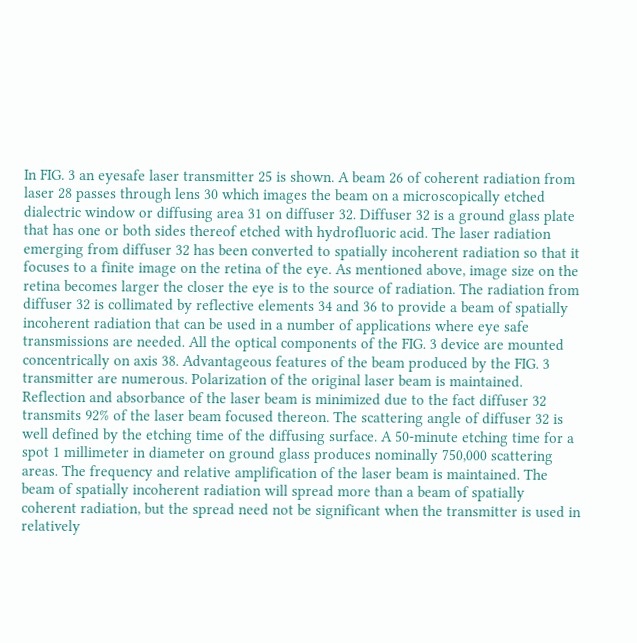In FIG. 3 an eyesafe laser transmitter 25 is shown. A beam 26 of coherent radiation from laser 28 passes through lens 30 which images the beam on a microscopically etched dialectric window or diffusing area 31 on diffuser 32. Diffuser 32 is a ground glass plate that has one or both sides thereof etched with hydrofluoric acid. The laser radiation emerging from diffuser 32 has been converted to spatially incoherent radiation so that it focuses to a finite image on the retina of the eye. As mentioned above, image size on the retina becomes larger the closer the eye is to the source of radiation. The radiation from diffuser 32 is collimated by reflective elements 34 and 36 to provide a beam of spatially incoherent radiation that can be used in a number of applications where eye safe transmissions are needed. All the optical components of the FIG. 3 device are mounted concentrically on axis 38. Advantageous features of the beam produced by the FIG. 3 transmitter are numerous. Polarization of the original laser beam is maintained. Reflection and absorbance of the laser beam is minimized due to the fact diffuser 32 transmits 92% of the laser beam focused thereon. The scattering angle of diffuser 32 is well defined by the etching time of the diffusing surface. A 50-minute etching time for a spot 1 millimeter in diameter on ground glass produces nominally 750,000 scattering areas. The frequency and relative amplification of the laser beam is maintained. The beam of spatially incoherent radiation will spread more than a beam of spatially coherent radiation, but the spread need not be significant when the transmitter is used in relatively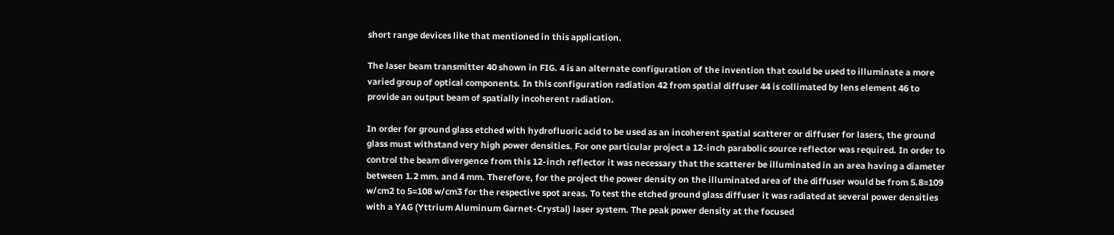short range devices like that mentioned in this application.

The laser beam transmitter 40 shown in FIG. 4 is an alternate configuration of the invention that could be used to illuminate a more varied group of optical components. In this configuration radiation 42 from spatial diffuser 44 is collimated by lens element 46 to provide an output beam of spatially incoherent radiation.

In order for ground glass etched with hydrofluoric acid to be used as an incoherent spatial scatterer or diffuser for lasers, the ground glass must withstand very high power densities. For one particular project a 12-inch parabolic source reflector was required. In order to control the beam divergence from this 12-inch reflector it was necessary that the scatterer be illuminated in an area having a diameter between 1.2 mm. and 4 mm. Therefore, for the project the power density on the illuminated area of the diffuser would be from 5.8=109 w/cm2 to 5=108 w/cm3 for the respective spot areas. To test the etched ground glass diffuser it was radiated at several power densities with a YAG (Yttrium Aluminum Garnet-Crystal) laser system. The peak power density at the focused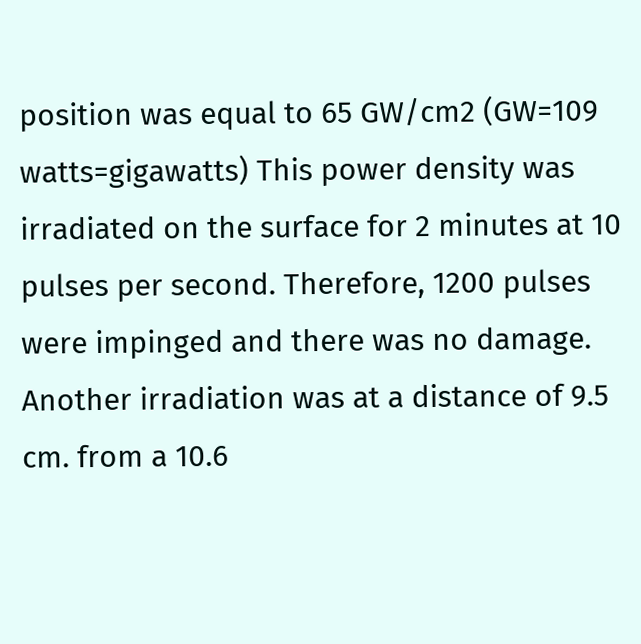position was equal to 65 GW/cm2 (GW=109 watts=gigawatts) This power density was irradiated on the surface for 2 minutes at 10 pulses per second. Therefore, 1200 pulses were impinged and there was no damage. Another irradiation was at a distance of 9.5 cm. from a 10.6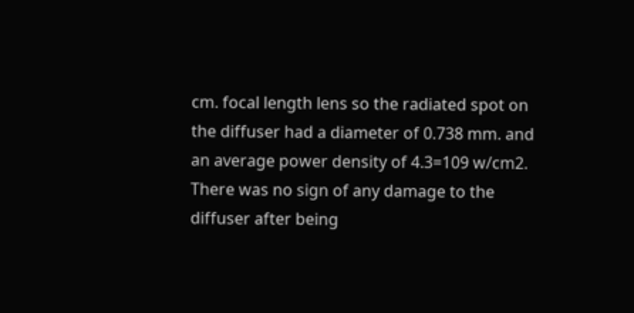cm. focal length lens so the radiated spot on the diffuser had a diameter of 0.738 mm. and an average power density of 4.3=109 w/cm2. There was no sign of any damage to the diffuser after being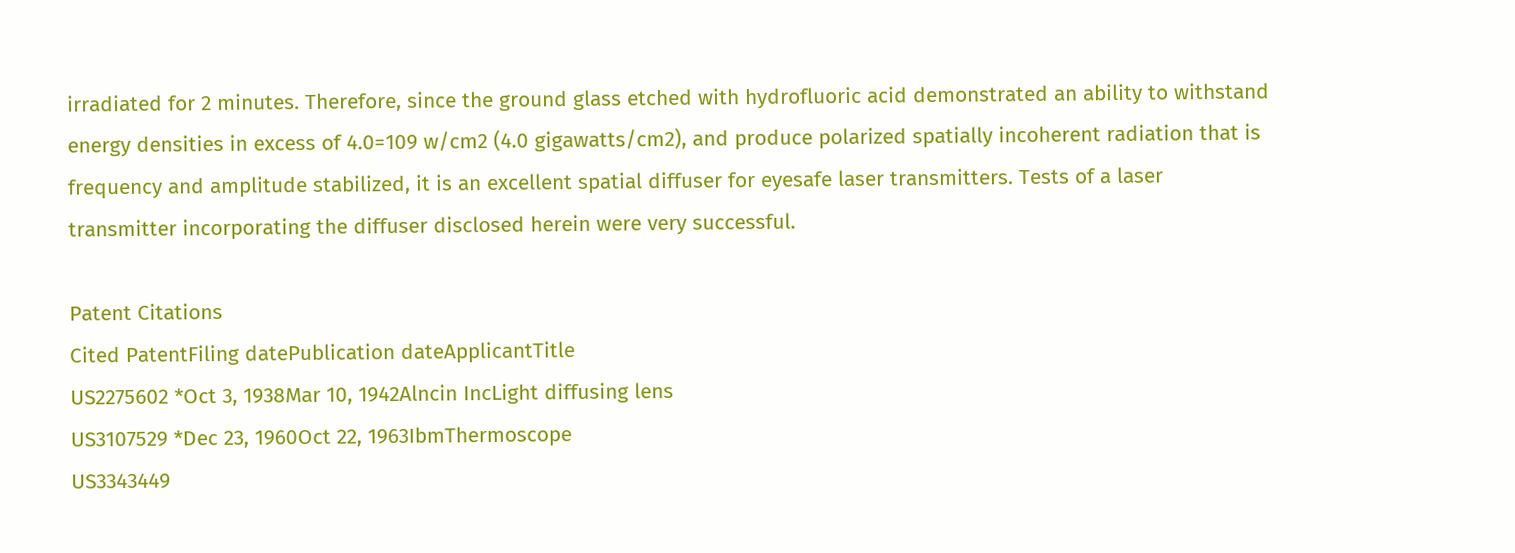irradiated for 2 minutes. Therefore, since the ground glass etched with hydrofluoric acid demonstrated an ability to withstand energy densities in excess of 4.0=109 w/cm2 (4.0 gigawatts/cm2), and produce polarized spatially incoherent radiation that is frequency and amplitude stabilized, it is an excellent spatial diffuser for eyesafe laser transmitters. Tests of a laser transmitter incorporating the diffuser disclosed herein were very successful.

Patent Citations
Cited PatentFiling datePublication dateApplicantTitle
US2275602 *Oct 3, 1938Mar 10, 1942Alncin IncLight diffusing lens
US3107529 *Dec 23, 1960Oct 22, 1963IbmThermoscope
US3343449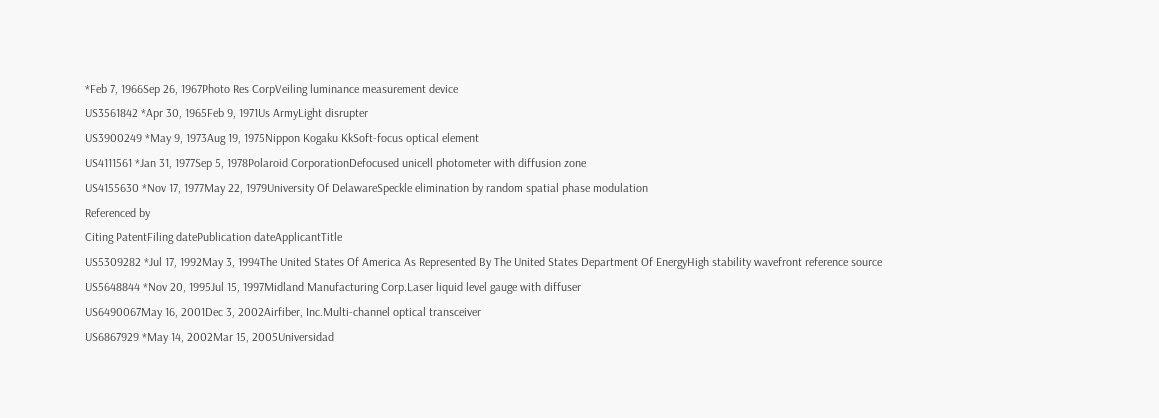*Feb 7, 1966Sep 26, 1967Photo Res CorpVeiling luminance measurement device
US3561842 *Apr 30, 1965Feb 9, 1971Us ArmyLight disrupter
US3900249 *May 9, 1973Aug 19, 1975Nippon Kogaku KkSoft-focus optical element
US4111561 *Jan 31, 1977Sep 5, 1978Polaroid CorporationDefocused unicell photometer with diffusion zone
US4155630 *Nov 17, 1977May 22, 1979University Of DelawareSpeckle elimination by random spatial phase modulation
Referenced by
Citing PatentFiling datePublication dateApplicantTitle
US5309282 *Jul 17, 1992May 3, 1994The United States Of America As Represented By The United States Department Of EnergyHigh stability wavefront reference source
US5648844 *Nov 20, 1995Jul 15, 1997Midland Manufacturing Corp.Laser liquid level gauge with diffuser
US6490067May 16, 2001Dec 3, 2002Airfiber, Inc.Multi-channel optical transceiver
US6867929 *May 14, 2002Mar 15, 2005Universidad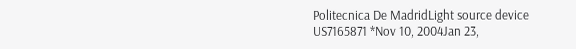Politecnica De MadridLight source device
US7165871 *Nov 10, 2004Jan 23,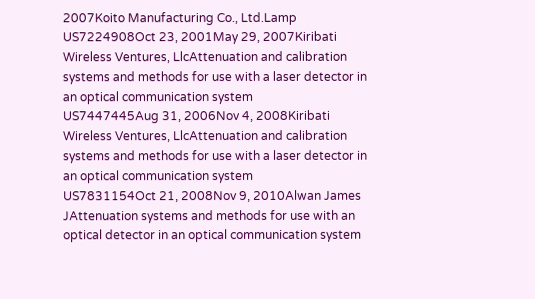2007Koito Manufacturing Co., Ltd.Lamp
US7224908Oct 23, 2001May 29, 2007Kiribati Wireless Ventures, LlcAttenuation and calibration systems and methods for use with a laser detector in an optical communication system
US7447445Aug 31, 2006Nov 4, 2008Kiribati Wireless Ventures, LlcAttenuation and calibration systems and methods for use with a laser detector in an optical communication system
US7831154Oct 21, 2008Nov 9, 2010Alwan James JAttenuation systems and methods for use with an optical detector in an optical communication system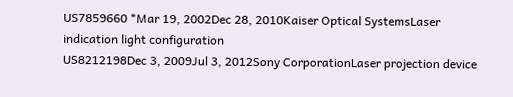US7859660 *Mar 19, 2002Dec 28, 2010Kaiser Optical SystemsLaser indication light configuration
US8212198Dec 3, 2009Jul 3, 2012Sony CorporationLaser projection device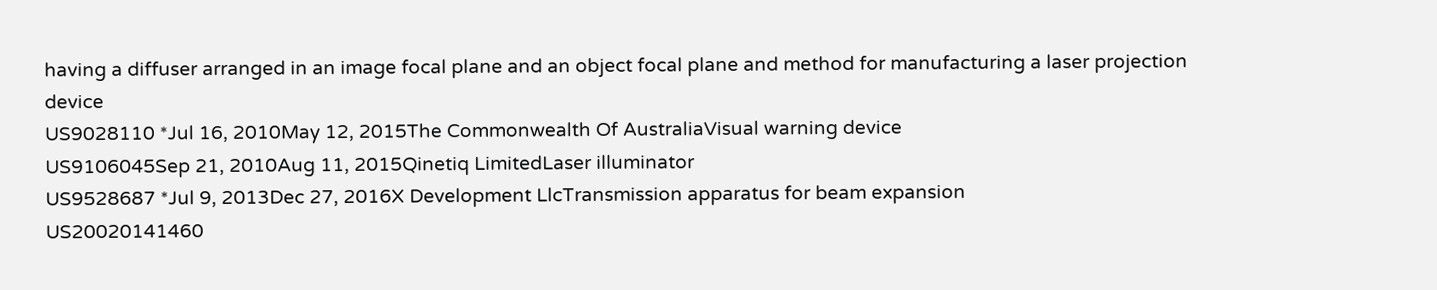having a diffuser arranged in an image focal plane and an object focal plane and method for manufacturing a laser projection device
US9028110 *Jul 16, 2010May 12, 2015The Commonwealth Of AustraliaVisual warning device
US9106045Sep 21, 2010Aug 11, 2015Qinetiq LimitedLaser illuminator
US9528687 *Jul 9, 2013Dec 27, 2016X Development LlcTransmission apparatus for beam expansion
US20020141460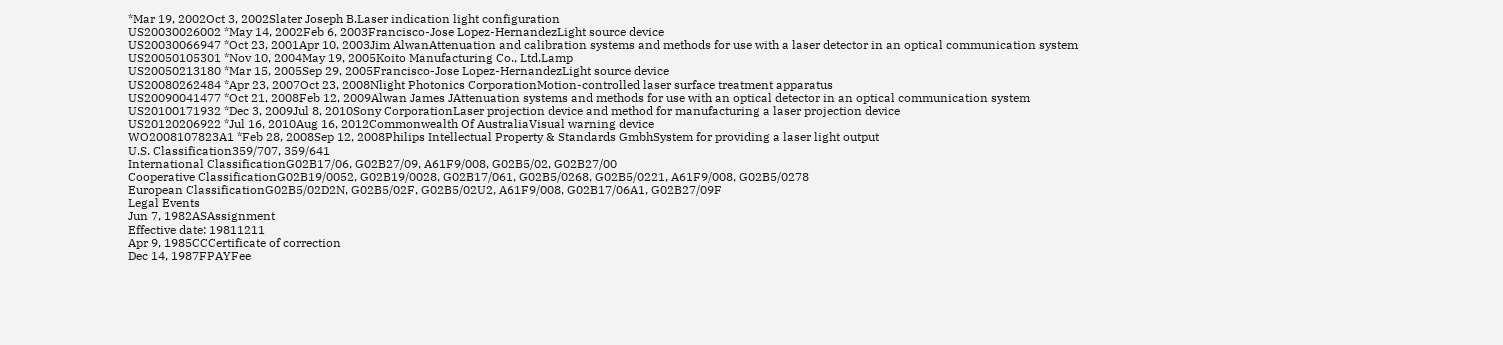*Mar 19, 2002Oct 3, 2002Slater Joseph B.Laser indication light configuration
US20030026002 *May 14, 2002Feb 6, 2003Francisco-Jose Lopez-HernandezLight source device
US20030066947 *Oct 23, 2001Apr 10, 2003Jim AlwanAttenuation and calibration systems and methods for use with a laser detector in an optical communication system
US20050105301 *Nov 10, 2004May 19, 2005Koito Manufacturing Co., Ltd.Lamp
US20050213180 *Mar 15, 2005Sep 29, 2005Francisco-Jose Lopez-HernandezLight source device
US20080262484 *Apr 23, 2007Oct 23, 2008Nlight Photonics CorporationMotion-controlled laser surface treatment apparatus
US20090041477 *Oct 21, 2008Feb 12, 2009Alwan James JAttenuation systems and methods for use with an optical detector in an optical communication system
US20100171932 *Dec 3, 2009Jul 8, 2010Sony CorporationLaser projection device and method for manufacturing a laser projection device
US20120206922 *Jul 16, 2010Aug 16, 2012Commonwealth Of AustraliaVisual warning device
WO2008107823A1 *Feb 28, 2008Sep 12, 2008Philips Intellectual Property & Standards GmbhSystem for providing a laser light output
U.S. Classification359/707, 359/641
International ClassificationG02B17/06, G02B27/09, A61F9/008, G02B5/02, G02B27/00
Cooperative ClassificationG02B19/0052, G02B19/0028, G02B17/061, G02B5/0268, G02B5/0221, A61F9/008, G02B5/0278
European ClassificationG02B5/02D2N, G02B5/02F, G02B5/02U2, A61F9/008, G02B17/06A1, G02B27/09F
Legal Events
Jun 7, 1982ASAssignment
Effective date: 19811211
Apr 9, 1985CCCertificate of correction
Dec 14, 1987FPAYFee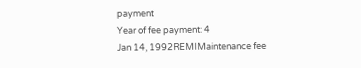payment
Year of fee payment: 4
Jan 14, 1992REMIMaintenance fee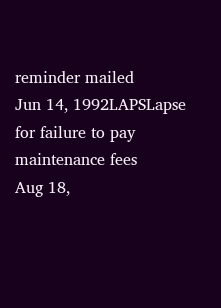reminder mailed
Jun 14, 1992LAPSLapse for failure to pay maintenance fees
Aug 18,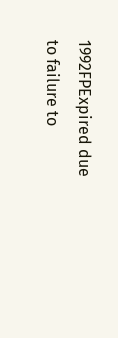1992FPExpired due to failure to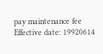pay maintenance fee
Effective date: 19920614